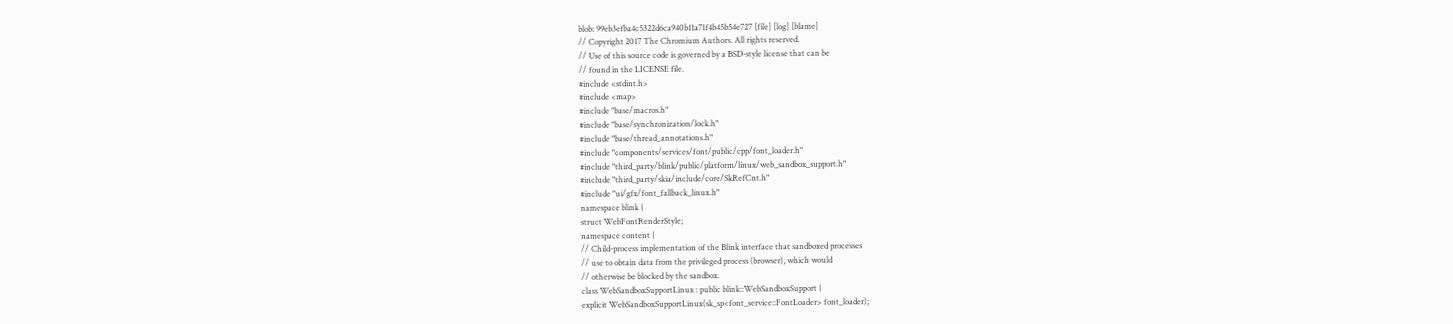blob: 99eb3efba4c5322d6ca940b11a71f4b45b54e727 [file] [log] [blame]
// Copyright 2017 The Chromium Authors. All rights reserved.
// Use of this source code is governed by a BSD-style license that can be
// found in the LICENSE file.
#include <stdint.h>
#include <map>
#include "base/macros.h"
#include "base/synchronization/lock.h"
#include "base/thread_annotations.h"
#include "components/services/font/public/cpp/font_loader.h"
#include "third_party/blink/public/platform/linux/web_sandbox_support.h"
#include "third_party/skia/include/core/SkRefCnt.h"
#include "ui/gfx/font_fallback_linux.h"
namespace blink {
struct WebFontRenderStyle;
namespace content {
// Child-process implementation of the Blink interface that sandboxed processes
// use to obtain data from the privileged process (browser), which would
// otherwise be blocked by the sandbox.
class WebSandboxSupportLinux : public blink::WebSandboxSupport {
explicit WebSandboxSupportLinux(sk_sp<font_service::FontLoader> font_loader);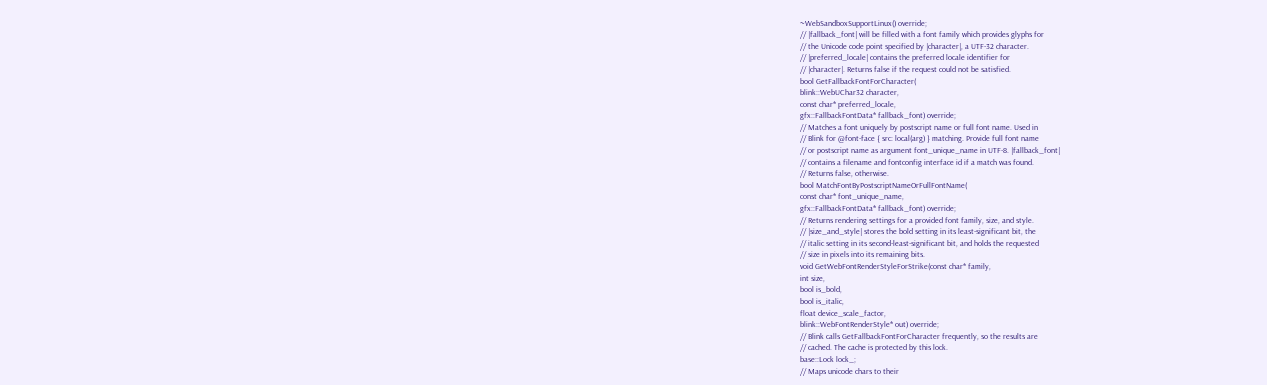~WebSandboxSupportLinux() override;
// |fallback_font| will be filled with a font family which provides glyphs for
// the Unicode code point specified by |character|, a UTF-32 character.
// |preferred_locale| contains the preferred locale identifier for
// |character|. Returns false if the request could not be satisfied.
bool GetFallbackFontForCharacter(
blink::WebUChar32 character,
const char* preferred_locale,
gfx::FallbackFontData* fallback_font) override;
// Matches a font uniquely by postscript name or full font name. Used in
// Blink for @font-face { src: local(arg) } matching. Provide full font name
// or postscript name as argument font_unique_name in UTF-8. |fallback_font|
// contains a filename and fontconfig interface id if a match was found.
// Returns false, otherwise.
bool MatchFontByPostscriptNameOrFullFontName(
const char* font_unique_name,
gfx::FallbackFontData* fallback_font) override;
// Returns rendering settings for a provided font family, size, and style.
// |size_and_style| stores the bold setting in its least-significant bit, the
// italic setting in its second-least-significant bit, and holds the requested
// size in pixels into its remaining bits.
void GetWebFontRenderStyleForStrike(const char* family,
int size,
bool is_bold,
bool is_italic,
float device_scale_factor,
blink::WebFontRenderStyle* out) override;
// Blink calls GetFallbackFontForCharacter frequently, so the results are
// cached. The cache is protected by this lock.
base::Lock lock_;
// Maps unicode chars to their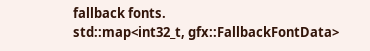fallback fonts.
std::map<int32_t, gfx::FallbackFontData>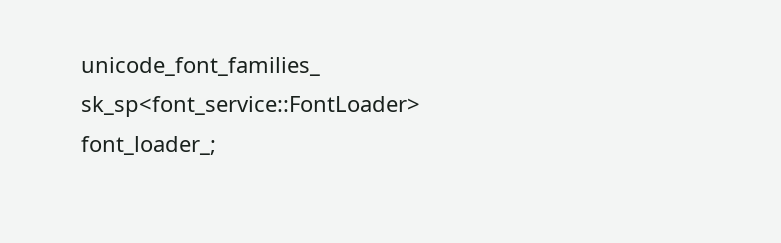unicode_font_families_
sk_sp<font_service::FontLoader> font_loader_;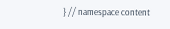} // namespace content